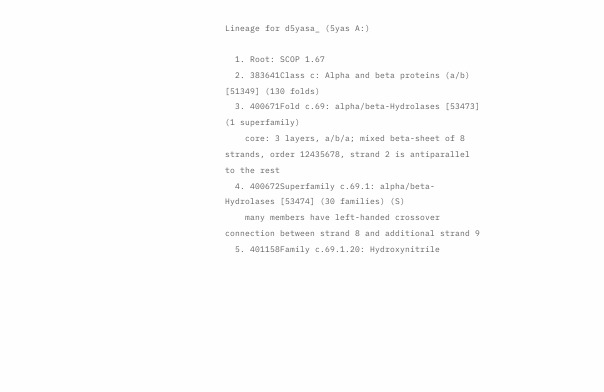Lineage for d5yasa_ (5yas A:)

  1. Root: SCOP 1.67
  2. 383641Class c: Alpha and beta proteins (a/b) [51349] (130 folds)
  3. 400671Fold c.69: alpha/beta-Hydrolases [53473] (1 superfamily)
    core: 3 layers, a/b/a; mixed beta-sheet of 8 strands, order 12435678, strand 2 is antiparallel to the rest
  4. 400672Superfamily c.69.1: alpha/beta-Hydrolases [53474] (30 families) (S)
    many members have left-handed crossover connection between strand 8 and additional strand 9
  5. 401158Family c.69.1.20: Hydroxynitrile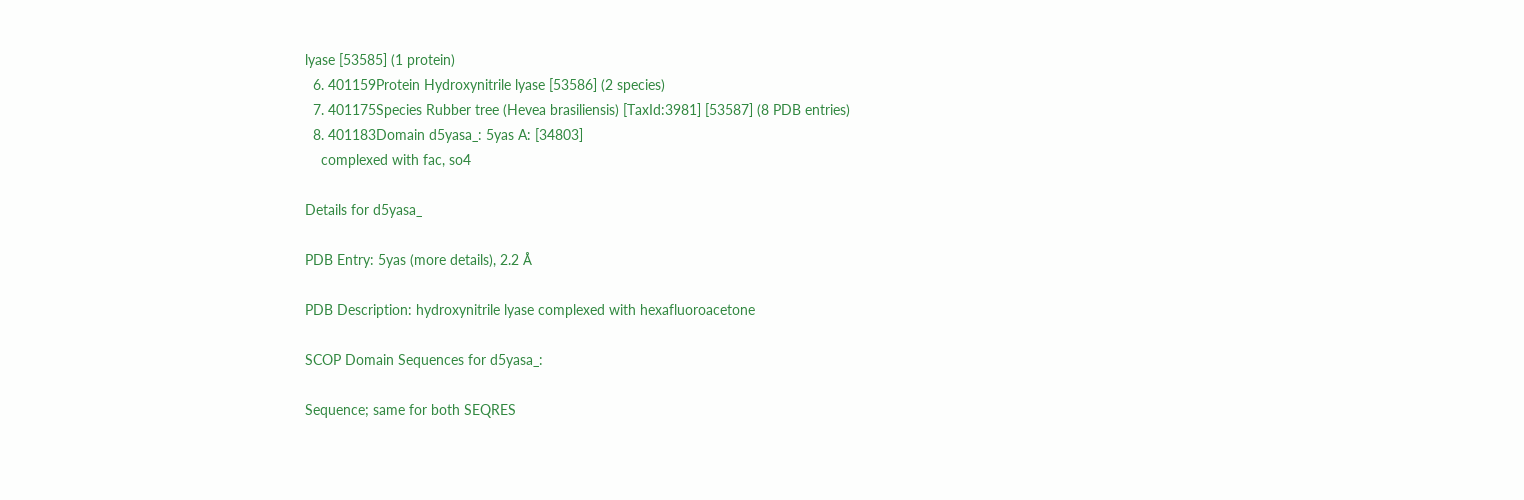lyase [53585] (1 protein)
  6. 401159Protein Hydroxynitrile lyase [53586] (2 species)
  7. 401175Species Rubber tree (Hevea brasiliensis) [TaxId:3981] [53587] (8 PDB entries)
  8. 401183Domain d5yasa_: 5yas A: [34803]
    complexed with fac, so4

Details for d5yasa_

PDB Entry: 5yas (more details), 2.2 Å

PDB Description: hydroxynitrile lyase complexed with hexafluoroacetone

SCOP Domain Sequences for d5yasa_:

Sequence; same for both SEQRES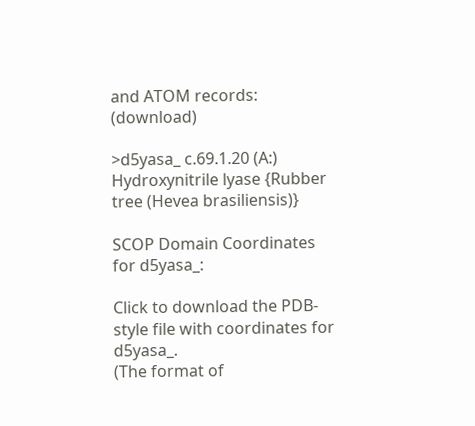and ATOM records: (download)

>d5yasa_ c.69.1.20 (A:) Hydroxynitrile lyase {Rubber tree (Hevea brasiliensis)}

SCOP Domain Coordinates for d5yasa_:

Click to download the PDB-style file with coordinates for d5yasa_.
(The format of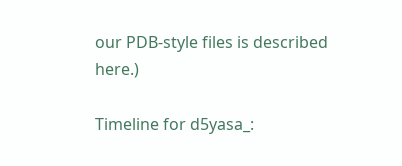our PDB-style files is described here.)

Timeline for d5yasa_: